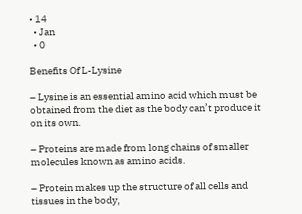• 14
  • Jan
  • 0

Benefits Of L-Lysine

– Lysine is an essential amino acid which must be obtained from the diet as the body can’t produce it on its own.

– Proteins are made from long chains of smaller molecules known as amino acids.

– Protein makes up the structure of all cells and tissues in the body,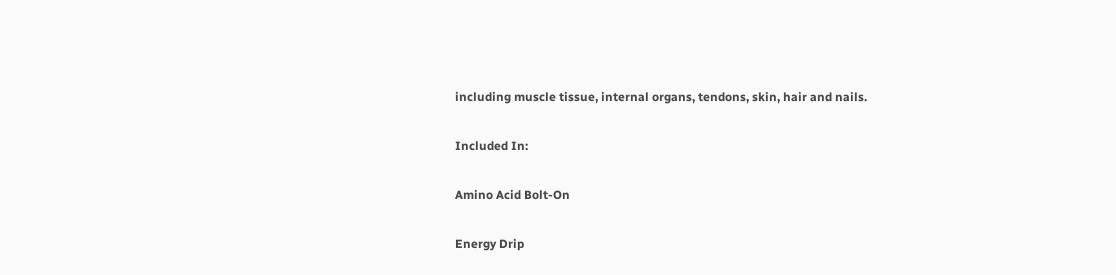including muscle tissue, internal organs, tendons, skin, hair and nails.

Included In:

Amino Acid Bolt-On

Energy Drip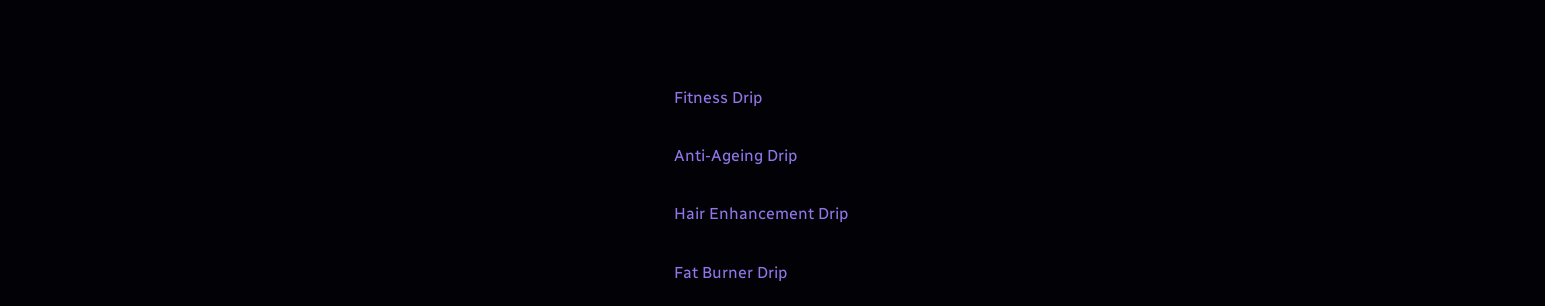Fitness Drip

Anti-Ageing Drip

Hair Enhancement Drip

Fat Burner Drip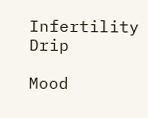Infertility Drip

Mood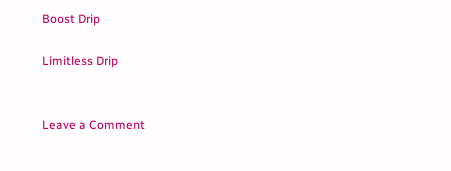Boost Drip

Limitless Drip


Leave a Comment